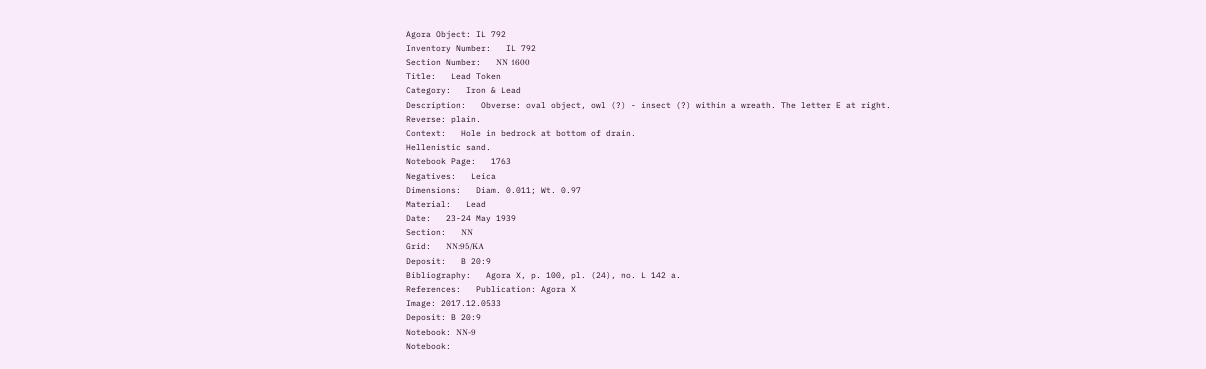Agora Object: IL 792
Inventory Number:   IL 792
Section Number:   ΝΝ 1600
Title:   Lead Token
Category:   Iron & Lead
Description:   Obverse: oval object, owl (?) - insect (?) within a wreath. The letter E at right.
Reverse: plain.
Context:   Hole in bedrock at bottom of drain.
Hellenistic sand.
Notebook Page:   1763
Negatives:   Leica
Dimensions:   Diam. 0.011; Wt. 0.97
Material:   Lead
Date:   23-24 May 1939
Section:   ΝΝ
Grid:   ΝΝ:95/ΚΑ
Deposit:   B 20:9
Bibliography:   Agora X, p. 100, pl. (24), no. L 142 a.
References:   Publication: Agora X
Image: 2017.12.0533
Deposit: B 20:9
Notebook: ΝΝ-9
Notebook: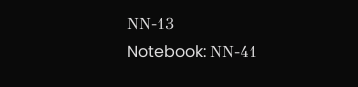ΝΝ-13
Notebook: ΝΝ-41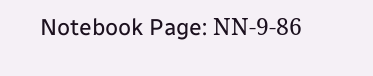Notebook Page: ΝΝ-9-86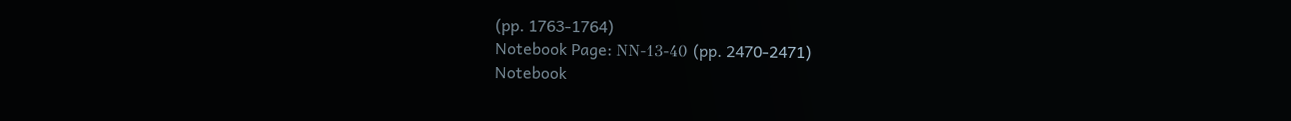(pp. 1763-1764)
Notebook Page: ΝΝ-13-40 (pp. 2470-2471)
Notebook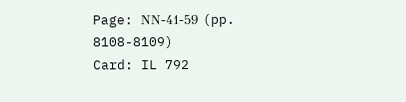Page: ΝΝ-41-59 (pp. 8108-8109)
Card: IL 792